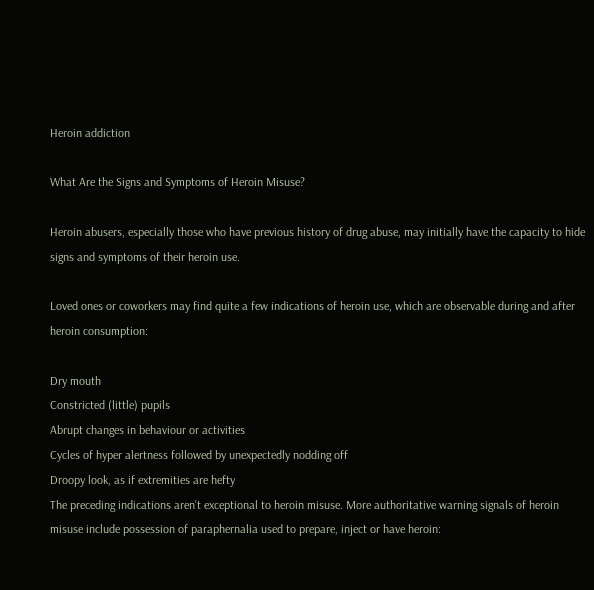Heroin addiction

What Are the Signs and Symptoms of Heroin Misuse?

Heroin abusers, especially those who have previous history of drug abuse, may initially have the capacity to hide signs and symptoms of their heroin use.

Loved ones or coworkers may find quite a few indications of heroin use, which are observable during and after heroin consumption:

Dry mouth
Constricted (little) pupils
Abrupt changes in behaviour or activities
Cycles of hyper alertness followed by unexpectedly nodding off
Droopy look, as if extremities are hefty
The preceding indications aren’t exceptional to heroin misuse. More authoritative warning signals of heroin misuse include possession of paraphernalia used to prepare, inject or have heroin: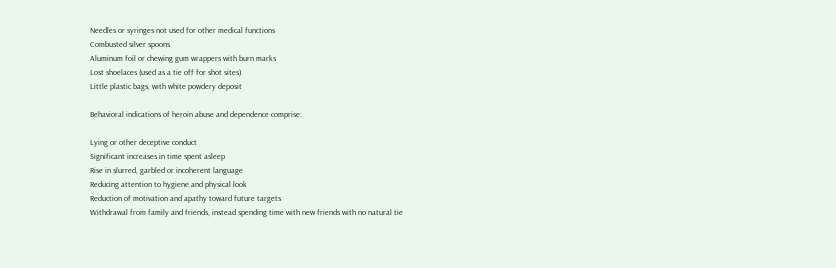Needles or syringes not used for other medical functions
Combusted silver spoons
Aluminum foil or chewing gum wrappers with burn marks
Lost shoelaces (used as a tie off for shot sites)
Little plastic bags, with white powdery deposit

Behavioral indications of heroin abuse and dependence comprise:

Lying or other deceptive conduct
Significant increases in time spent asleep
Rise in slurred, garbled or incoherent language
Reducing attention to hygiene and physical look
Reduction of motivation and apathy toward future targets
Withdrawal from family and friends, instead spending time with new friends with no natural tie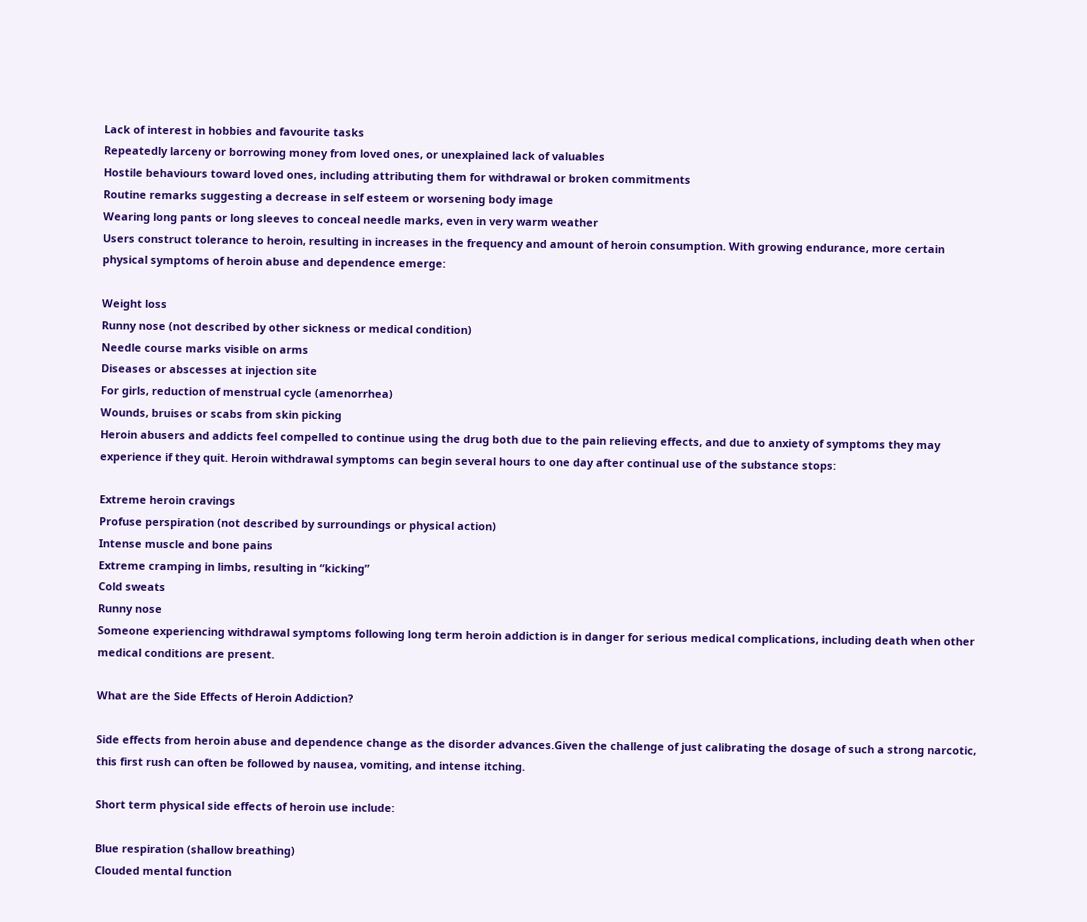Lack of interest in hobbies and favourite tasks
Repeatedly larceny or borrowing money from loved ones, or unexplained lack of valuables
Hostile behaviours toward loved ones, including attributing them for withdrawal or broken commitments
Routine remarks suggesting a decrease in self esteem or worsening body image
Wearing long pants or long sleeves to conceal needle marks, even in very warm weather
Users construct tolerance to heroin, resulting in increases in the frequency and amount of heroin consumption. With growing endurance, more certain physical symptoms of heroin abuse and dependence emerge:

Weight loss
Runny nose (not described by other sickness or medical condition)
Needle course marks visible on arms
Diseases or abscesses at injection site
For girls, reduction of menstrual cycle (amenorrhea)
Wounds, bruises or scabs from skin picking
Heroin abusers and addicts feel compelled to continue using the drug both due to the pain relieving effects, and due to anxiety of symptoms they may experience if they quit. Heroin withdrawal symptoms can begin several hours to one day after continual use of the substance stops:

Extreme heroin cravings
Profuse perspiration (not described by surroundings or physical action)
Intense muscle and bone pains
Extreme cramping in limbs, resulting in “kicking”
Cold sweats
Runny nose
Someone experiencing withdrawal symptoms following long term heroin addiction is in danger for serious medical complications, including death when other medical conditions are present.

What are the Side Effects of Heroin Addiction?

Side effects from heroin abuse and dependence change as the disorder advances.Given the challenge of just calibrating the dosage of such a strong narcotic, this first rush can often be followed by nausea, vomiting, and intense itching.

Short term physical side effects of heroin use include:

Blue respiration (shallow breathing)
Clouded mental function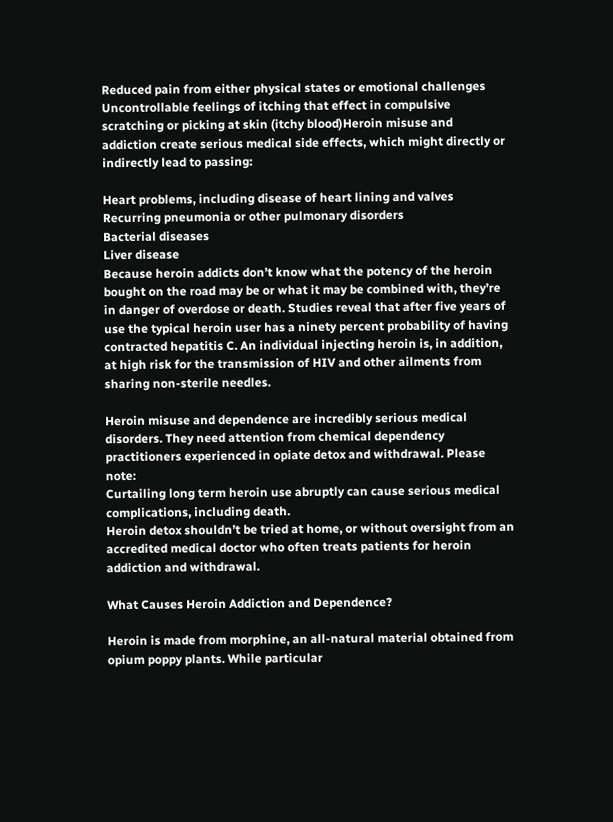Reduced pain from either physical states or emotional challenges
Uncontrollable feelings of itching that effect in compulsive scratching or picking at skin (itchy blood)Heroin misuse and addiction create serious medical side effects, which might directly or indirectly lead to passing:

Heart problems, including disease of heart lining and valves
Recurring pneumonia or other pulmonary disorders
Bacterial diseases
Liver disease
Because heroin addicts don’t know what the potency of the heroin bought on the road may be or what it may be combined with, they’re in danger of overdose or death. Studies reveal that after five years of use the typical heroin user has a ninety percent probability of having contracted hepatitis C. An individual injecting heroin is, in addition, at high risk for the transmission of HIV and other ailments from sharing non-sterile needles.

Heroin misuse and dependence are incredibly serious medical disorders. They need attention from chemical dependency practitioners experienced in opiate detox and withdrawal. Please note:
Curtailing long term heroin use abruptly can cause serious medical complications, including death.
Heroin detox shouldn’t be tried at home, or without oversight from an accredited medical doctor who often treats patients for heroin addiction and withdrawal.

What Causes Heroin Addiction and Dependence?

Heroin is made from morphine, an all-natural material obtained from opium poppy plants. While particular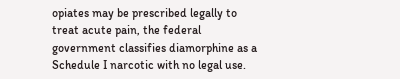opiates may be prescribed legally to treat acute pain, the federal government classifies diamorphine as a Schedule I narcotic with no legal use.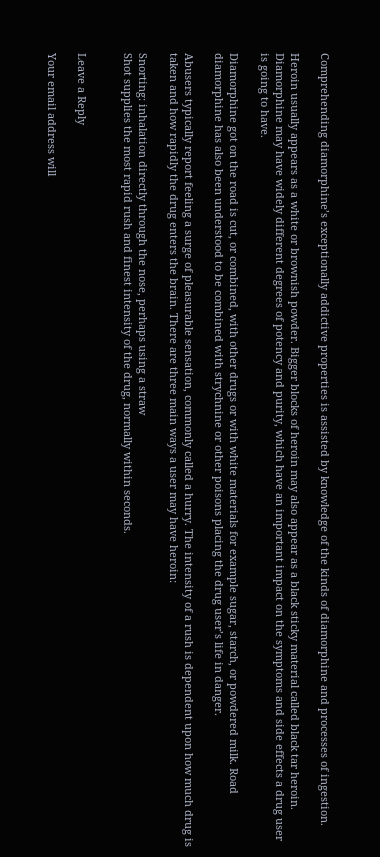Comprehending diamorphine’s exceptionally addictive properties is assisted by knowledge of the kinds of diamorphine and processes of ingestion.

Heroin usually appears as a white or brownish powder. Bigger blocks of heroin may also appear as a black sticky material called black tar heroin. Diamorphine may have widely different degrees of potency and purity, which have an important impact on the symptoms and side effects a drug user is going to have.

Diamorphine got on the road is cut, or combined, with other drugs or with white materials for example sugar, starch, or powdered milk. Road diamorphine has also been understood to be combined with strychnine or other poisons placing the drug user’s life in danger.

Abusers typically report feeling a surge of pleasurable sensation, commonly called a hurry. The intensity of a rush is dependent upon how much drug is taken and how rapidly the drug enters the brain. There are three main ways a user may have heroin:

Snorting: inhalation directly through the nose, perhaps using a straw
Shot supplies the most rapid rush and finest intensity of the drug, normally within seconds.


Leave a Reply

Your email address will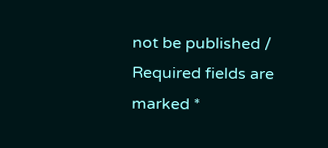not be published / Required fields are marked *